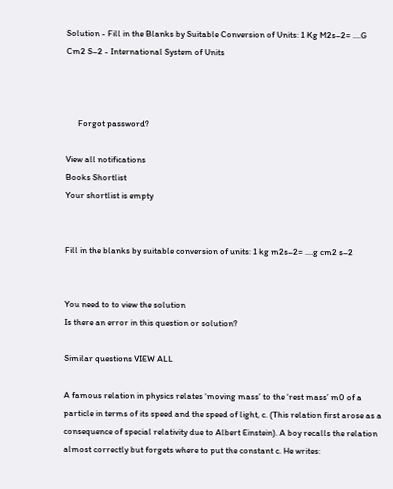Solution - Fill in the Blanks by Suitable Conversion of Units: 1 Kg M2s–2= ....G Cm2 S–2 - International System of Units



      Forgot password?

View all notifications
Books Shortlist
Your shortlist is empty


Fill in the blanks by suitable conversion of units: 1 kg m2s–2= ....g cm2 s–2


You need to to view the solution
Is there an error in this question or solution?

Similar questions VIEW ALL

A famous relation in physics relates ‘moving mass’ to the ‘rest mass’ m0 of a particle in terms of its speed and the speed of light, c. (This relation first arose as a consequence of special relativity due to Albert Einstein). A boy recalls the relation almost correctly but forgets where to put the constant c. He writes: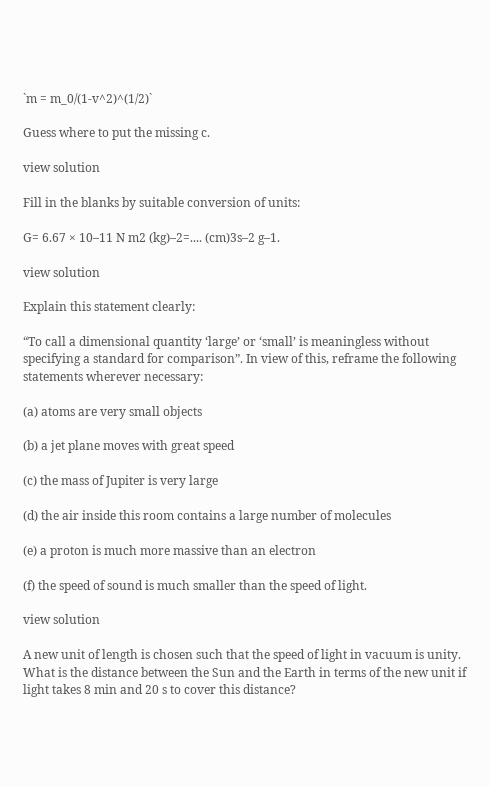`m = m_0/(1-v^2)^(1/2)`

Guess where to put the missing c.

view solution

Fill in the blanks by suitable conversion of units:

G= 6.67 × 10–11 N m2 (kg)–2=.... (cm)3s–2 g–1.

view solution

Explain this statement clearly:

“To call a dimensional quantity ‘large’ or ‘small’ is meaningless without specifying a standard for comparison”. In view of this, reframe the following statements wherever necessary:

(a) atoms are very small objects

(b) a jet plane moves with great speed

(c) the mass of Jupiter is very large

(d) the air inside this room contains a large number of molecules

(e) a proton is much more massive than an electron

(f) the speed of sound is much smaller than the speed of light.

view solution

A new unit of length is chosen such that the speed of light in vacuum is unity. What is the distance between the Sun and the Earth in terms of the new unit if light takes 8 min and 20 s to cover this distance?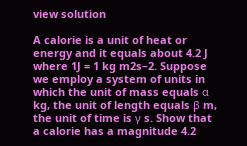view solution

A calorie is a unit of heat or energy and it equals about 4.2 J where 1J = 1 kg m2s–2. Suppose we employ a system of units in which the unit of mass equals α kg, the unit of length equals β m, the unit of time is γ s. Show that a calorie has a magnitude 4.2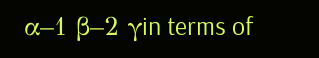α–1 β–2 γin terms of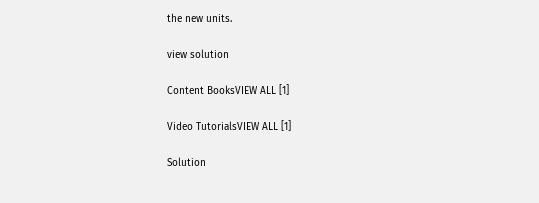the new units.

view solution

Content BooksVIEW ALL [1]

Video TutorialsVIEW ALL [1]

Solution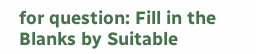for question: Fill in the Blanks by Suitable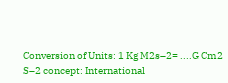Conversion of Units: 1 Kg M2s–2= ....G Cm2 S–2 concept: International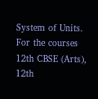System of Units. For the courses 12th CBSE (Arts), 12th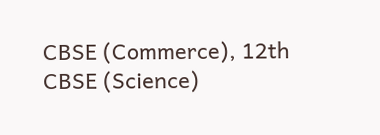CBSE (Commerce), 12th CBSE (Science)